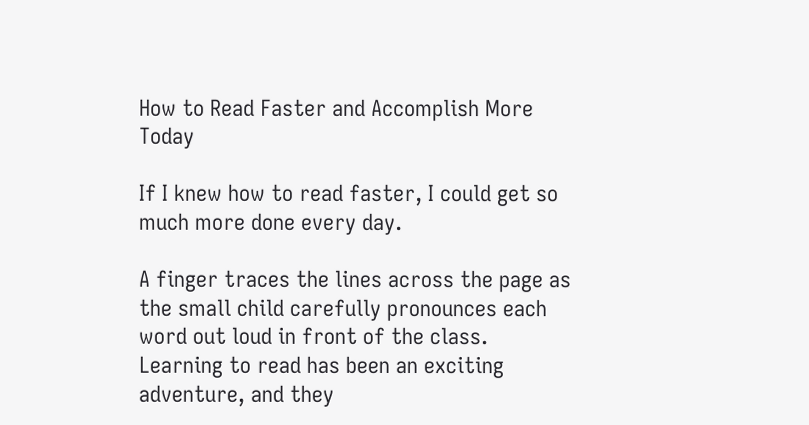How to Read Faster and Accomplish More Today

If I knew how to read faster, I could get so much more done every day.

A finger traces the lines across the page as the small child carefully pronounces each word out loud in front of the class.  Learning to read has been an exciting adventure, and they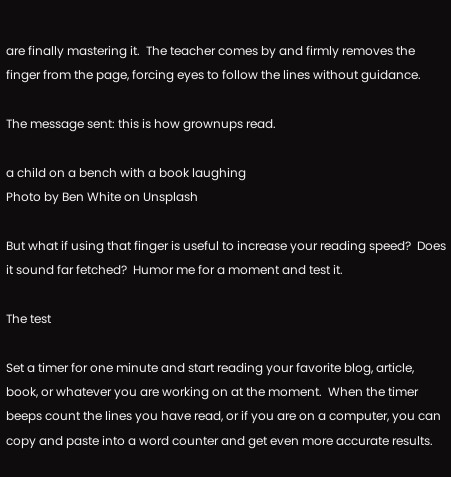are finally mastering it.  The teacher comes by and firmly removes the finger from the page, forcing eyes to follow the lines without guidance.

The message sent: this is how grownups read.

a child on a bench with a book laughing
Photo by Ben White on Unsplash

But what if using that finger is useful to increase your reading speed?  Does it sound far fetched?  Humor me for a moment and test it.

The test

Set a timer for one minute and start reading your favorite blog, article, book, or whatever you are working on at the moment.  When the timer beeps count the lines you have read, or if you are on a computer, you can copy and paste into a word counter and get even more accurate results.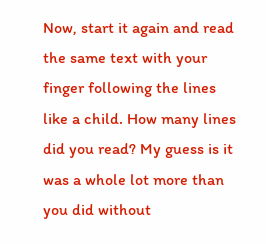Now, start it again and read the same text with your finger following the lines like a child. How many lines did you read? My guess is it was a whole lot more than you did without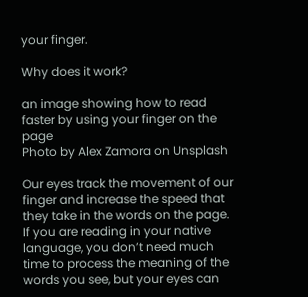your finger.

Why does it work?

an image showing how to read faster by using your finger on the page
Photo by Alex Zamora on Unsplash

Our eyes track the movement of our finger and increase the speed that they take in the words on the page.  If you are reading in your native language, you don’t need much time to process the meaning of the words you see, but your eyes can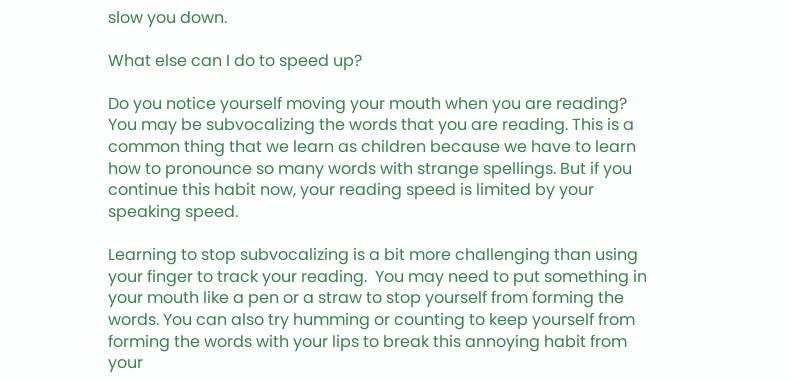slow you down.

What else can I do to speed up?

Do you notice yourself moving your mouth when you are reading? You may be subvocalizing the words that you are reading. This is a common thing that we learn as children because we have to learn how to pronounce so many words with strange spellings. But if you continue this habit now, your reading speed is limited by your speaking speed.

Learning to stop subvocalizing is a bit more challenging than using your finger to track your reading.  You may need to put something in your mouth like a pen or a straw to stop yourself from forming the words. You can also try humming or counting to keep yourself from forming the words with your lips to break this annoying habit from your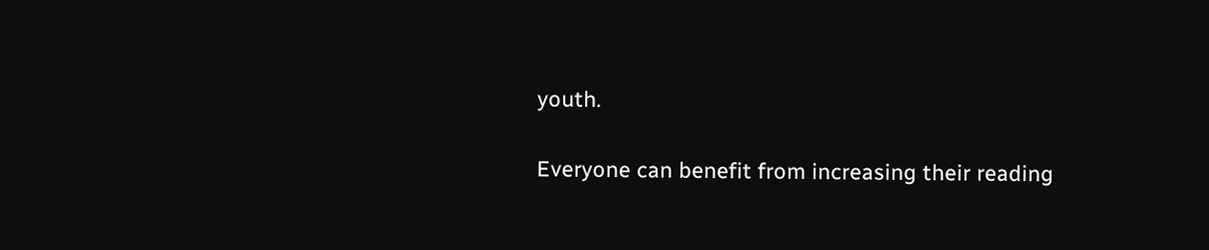youth.

Everyone can benefit from increasing their reading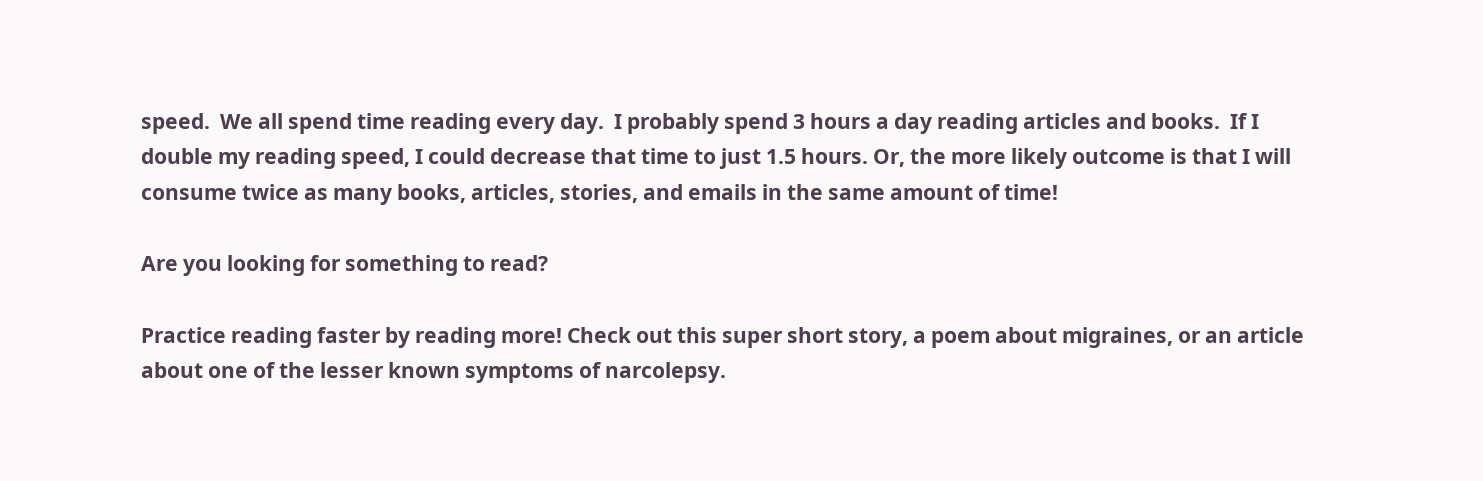speed.  We all spend time reading every day.  I probably spend 3 hours a day reading articles and books.  If I double my reading speed, I could decrease that time to just 1.5 hours. Or, the more likely outcome is that I will consume twice as many books, articles, stories, and emails in the same amount of time!

Are you looking for something to read?

Practice reading faster by reading more! Check out this super short story, a poem about migraines, or an article about one of the lesser known symptoms of narcolepsy.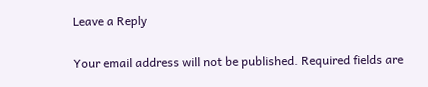Leave a Reply

Your email address will not be published. Required fields are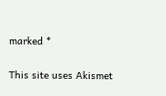marked *

This site uses Akismet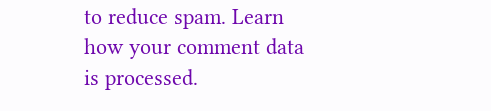to reduce spam. Learn how your comment data is processed.